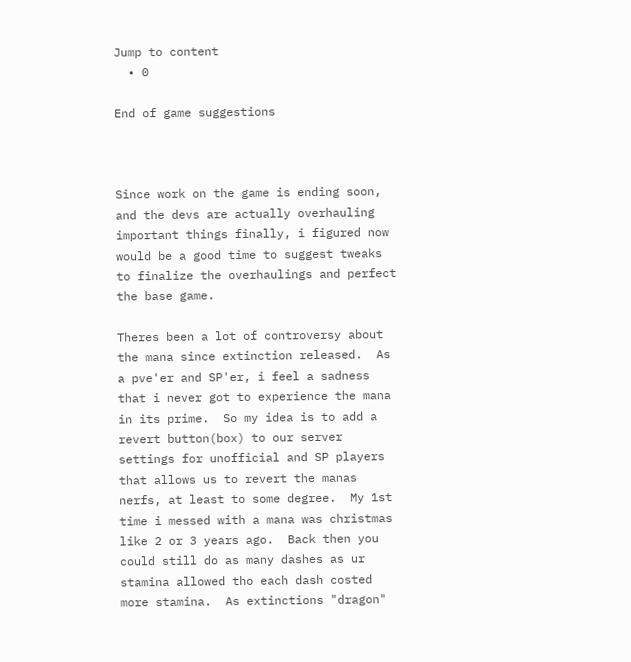Jump to content
  • 0

End of game suggestions



Since work on the game is ending soon, and the devs are actually overhauling important things finally, i figured now would be a good time to suggest tweaks to finalize the overhaulings and perfect the base game.

Theres been a lot of controversy about the mana since extinction released.  As a pve'er and SP'er, i feel a sadness that i never got to experience the mana in its prime.  So my idea is to add a revert button(box) to our server settings for unofficial and SP players that allows us to revert the manas nerfs, at least to some degree.  My 1st time i messed with a mana was christmas like 2 or 3 years ago.  Back then you could still do as many dashes as ur stamina allowed tho each dash costed more stamina.  As extinctions "dragon"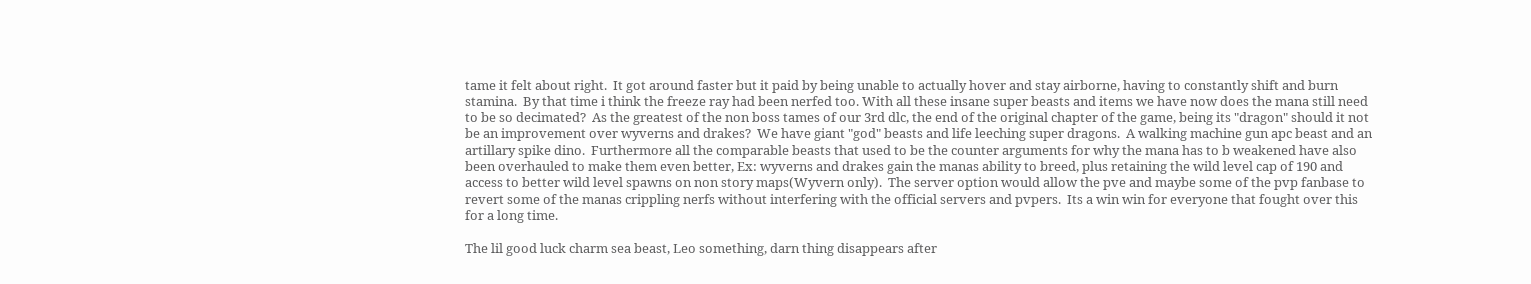tame it felt about right.  It got around faster but it paid by being unable to actually hover and stay airborne, having to constantly shift and burn stamina.  By that time i think the freeze ray had been nerfed too. With all these insane super beasts and items we have now does the mana still need to be so decimated?  As the greatest of the non boss tames of our 3rd dlc, the end of the original chapter of the game, being its "dragon" should it not be an improvement over wyverns and drakes?  We have giant "god" beasts and life leeching super dragons.  A walking machine gun apc beast and an artillary spike dino.  Furthermore all the comparable beasts that used to be the counter arguments for why the mana has to b weakened have also been overhauled to make them even better, Ex: wyverns and drakes gain the manas ability to breed, plus retaining the wild level cap of 190 and access to better wild level spawns on non story maps(Wyvern only).  The server option would allow the pve and maybe some of the pvp fanbase to revert some of the manas crippling nerfs without interfering with the official servers and pvpers.  Its a win win for everyone that fought over this for a long time.

The lil good luck charm sea beast, Leo something, darn thing disappears after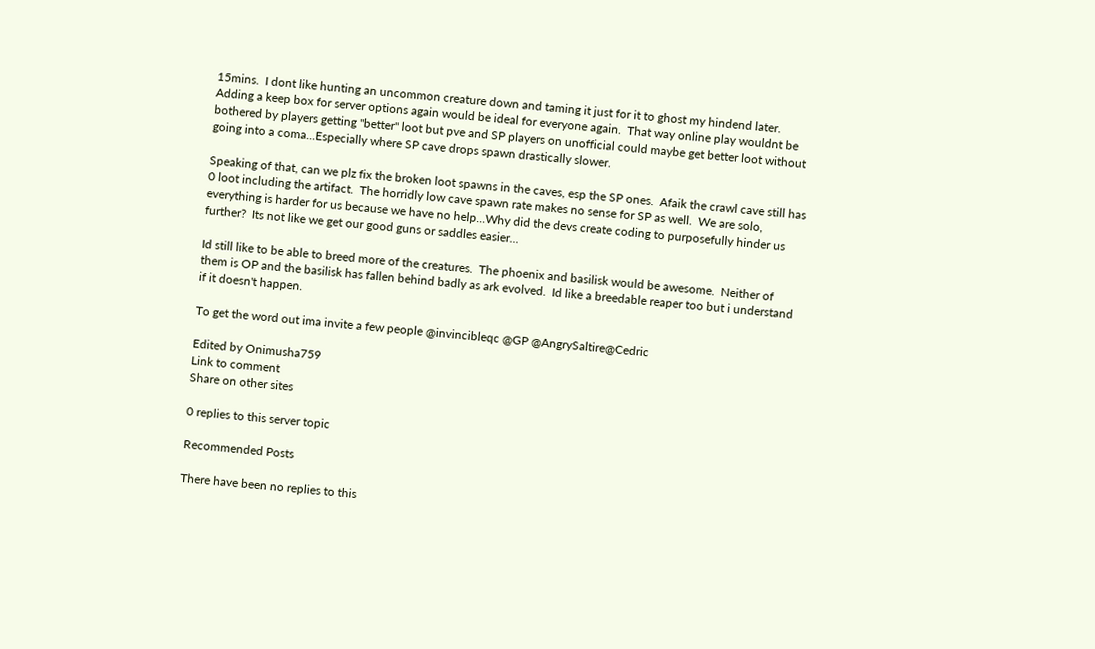15mins.  I dont like hunting an uncommon creature down and taming it just for it to ghost my hindend later.  Adding a keep box for server options again would be ideal for everyone again.  That way online play wouldnt be bothered by players getting "better" loot but pve and SP players on unofficial could maybe get better loot without going into a coma...Especially where SP cave drops spawn drastically slower.

Speaking of that, can we plz fix the broken loot spawns in the caves, esp the SP ones.  Afaik the crawl cave still has 0 loot including the artifact.  The horridly low cave spawn rate makes no sense for SP as well.  We are solo, everything is harder for us because we have no help...Why did the devs create coding to purposefully hinder us further?  Its not like we get our good guns or saddles easier...

Id still like to be able to breed more of the creatures.  The phoenix and basilisk would be awesome.  Neither of them is OP and the basilisk has fallen behind badly as ark evolved.  Id like a breedable reaper too but i understand if it doesn't happen.

To get the word out ima invite a few people @invincibleqc @GP @AngrySaltire@Cedric

Edited by Onimusha759
Link to comment
Share on other sites

0 replies to this server topic

Recommended Posts

There have been no replies to this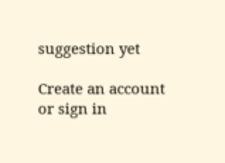suggestion yet

Create an account or sign in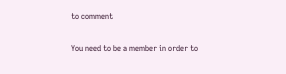to comment

You need to be a member in order to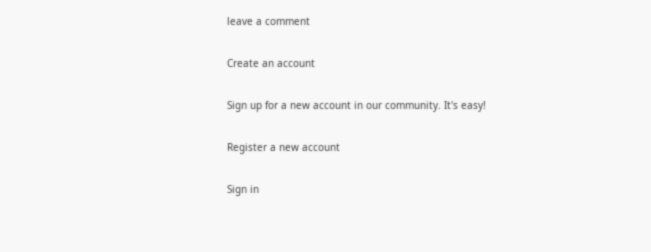leave a comment

Create an account

Sign up for a new account in our community. It's easy!

Register a new account

Sign in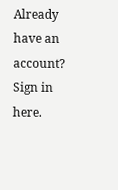Already have an account? Sign in here.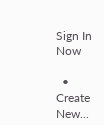Sign In Now

  • Create New...